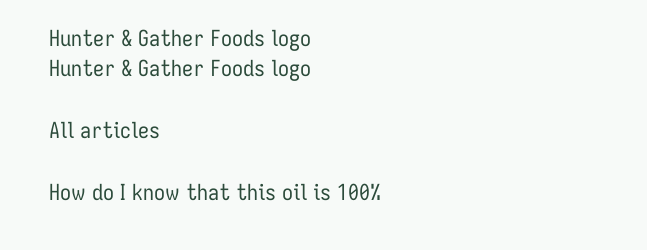Hunter & Gather Foods logo
Hunter & Gather Foods logo

All articles

How do I know that this oil is 100%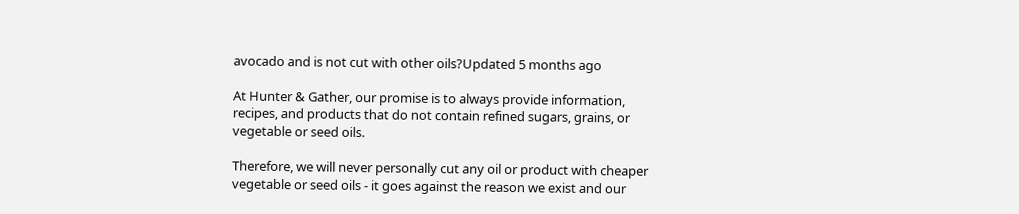avocado and is not cut with other oils?Updated 5 months ago

At Hunter & Gather, our promise is to always provide information, recipes, and products that do not contain refined sugars, grains, or vegetable or seed oils.

Therefore, we will never personally cut any oil or product with cheaper vegetable or seed oils - it goes against the reason we exist and our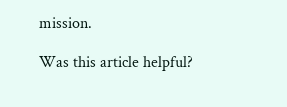mission.

Was this article helpful?